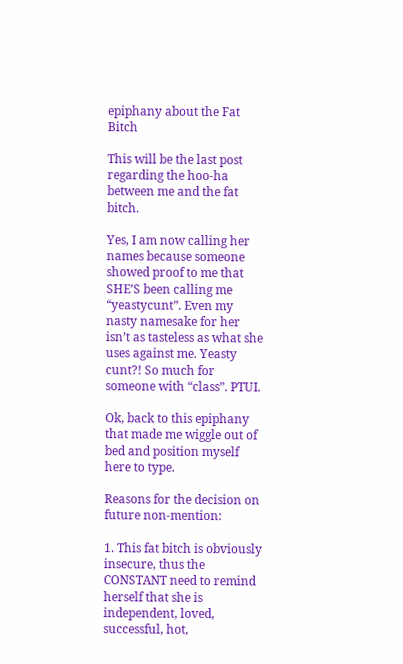epiphany about the Fat Bitch

This will be the last post regarding the hoo-ha between me and the fat bitch.

Yes, I am now calling her names because someone showed proof to me that SHE’S been calling me “yeastycunt”. Even my nasty namesake for her isn’t as tasteless as what she uses against me. Yeasty cunt?! So much for someone with “class”. PTUI.

Ok, back to this epiphany that made me wiggle out of bed and position myself here to type.

Reasons for the decision on future non-mention:

1. This fat bitch is obviously insecure, thus the CONSTANT need to remind herself that she is independent, loved, successful, hot,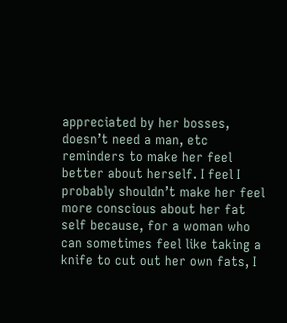appreciated by her bosses, doesn’t need a man, etc reminders to make her feel better about herself. I feel I probably shouldn’t make her feel more conscious about her fat self because, for a woman who can sometimes feel like taking a knife to cut out her own fats, I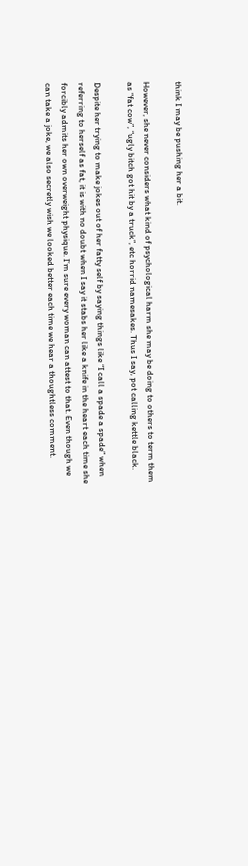think I may be pushing her a bit.

However, she never considers what kind of psychological harm she may be doing to others to term them as “fat cow”, “ugly bitch got hit by a truck”, etc horrid namesakes. Thus I say, pot calling kettle black.

Despite her trying to make jokes out of her fatty self by saying things like “I call a spade a spade” when referring to herself as fat, it is with no doubt when I say it stabs her like a knife in the heart each time she forcibly admits her own overweight physique. I’m sure every woman can attest to that. Even though we can take a joke, we also secretly wish we looked better each time we hear a thoughtless comment.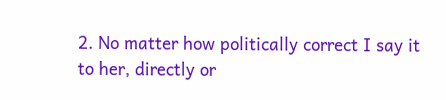2. No matter how politically correct I say it to her, directly or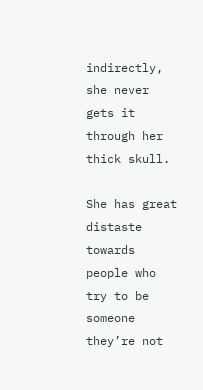indirectly, she never gets it through her thick skull.

She has great distaste towards people who try to be someone they’re not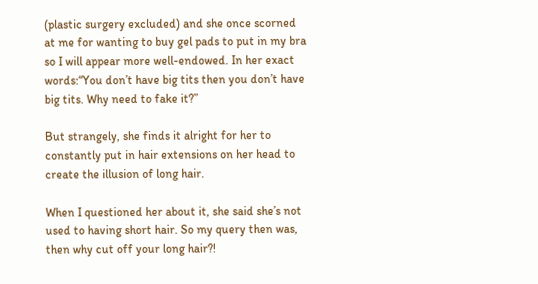(plastic surgery excluded) and she once scorned at me for wanting to buy gel pads to put in my bra so I will appear more well-endowed. In her exact words:“You don’t have big tits then you don’t have big tits. Why need to fake it?”

But strangely, she finds it alright for her to constantly put in hair extensions on her head to create the illusion of long hair.

When I questioned her about it, she said she’s not used to having short hair. So my query then was, then why cut off your long hair?!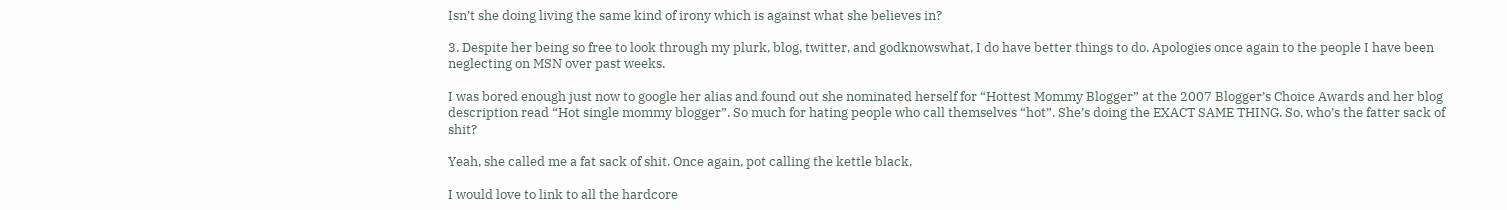Isn’t she doing living the same kind of irony which is against what she believes in?

3. Despite her being so free to look through my plurk, blog, twitter, and godknowswhat, I do have better things to do. Apologies once again to the people I have been neglecting on MSN over past weeks.

I was bored enough just now to google her alias and found out she nominated herself for “Hottest Mommy Blogger” at the 2007 Blogger’s Choice Awards and her blog description read “Hot single mommy blogger”. So much for hating people who call themselves “hot”. She’s doing the EXACT SAME THING. So, who’s the fatter sack of shit?

Yeah, she called me a fat sack of shit. Once again, pot calling the kettle black.

I would love to link to all the hardcore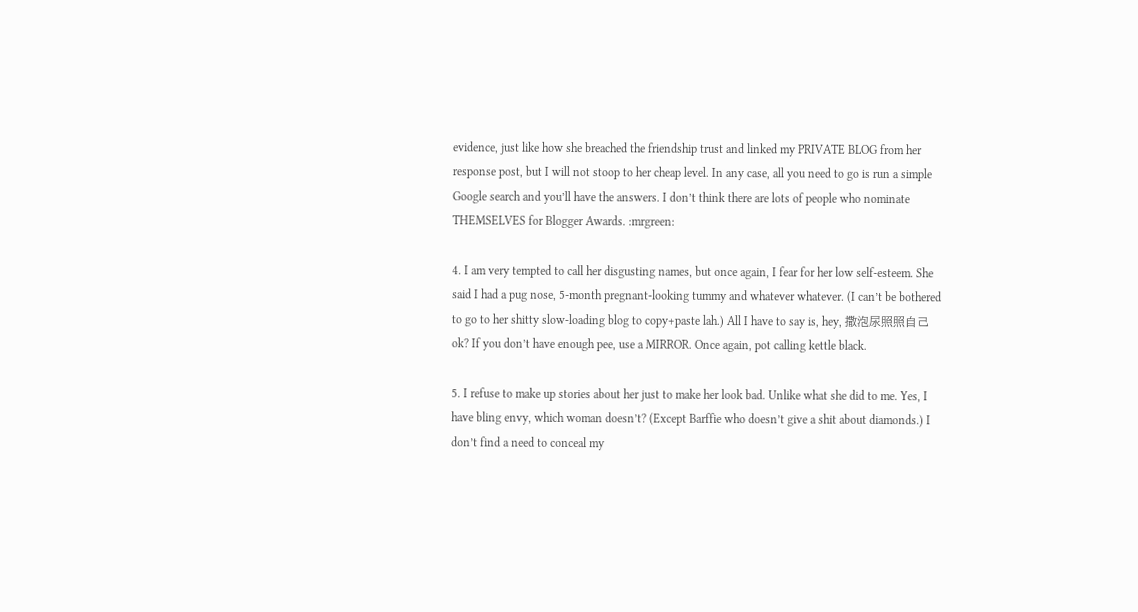evidence, just like how she breached the friendship trust and linked my PRIVATE BLOG from her response post, but I will not stoop to her cheap level. In any case, all you need to go is run a simple Google search and you’ll have the answers. I don’t think there are lots of people who nominate THEMSELVES for Blogger Awards. :mrgreen:

4. I am very tempted to call her disgusting names, but once again, I fear for her low self-esteem. She said I had a pug nose, 5-month pregnant-looking tummy and whatever whatever. (I can’t be bothered to go to her shitty slow-loading blog to copy+paste lah.) All I have to say is, hey, 撒泡尿照照自己 ok? If you don’t have enough pee, use a MIRROR. Once again, pot calling kettle black.

5. I refuse to make up stories about her just to make her look bad. Unlike what she did to me. Yes, I have bling envy, which woman doesn’t? (Except Barffie who doesn’t give a shit about diamonds.) I don’t find a need to conceal my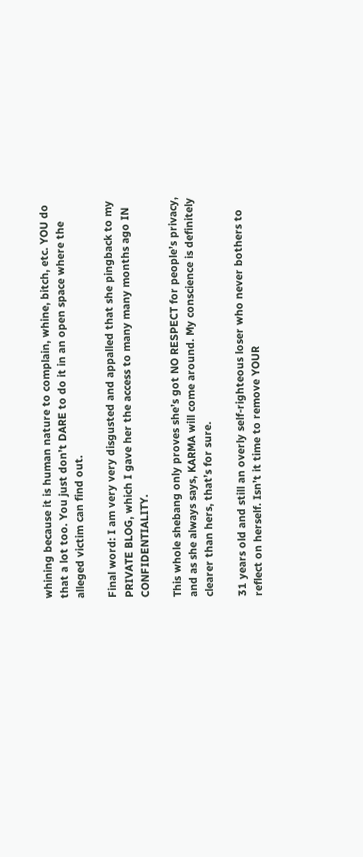whining because it is human nature to complain, whine, bitch, etc. YOU do that a lot too. You just don’t DARE to do it in an open space where the alleged victim can find out.

Final word: I am very very disgusted and appalled that she pingback to my PRIVATE BLOG, which I gave her the access to many many months ago IN CONFIDENTIALITY.

This whole shebang only proves she’s got NO RESPECT for people’s privacy, and as she always says, KARMA will come around. My conscience is definitely clearer than hers, that’s for sure.

31 years old and still an overly self-righteous loser who never bothers to reflect on herself. Isn’t it time to remove YOUR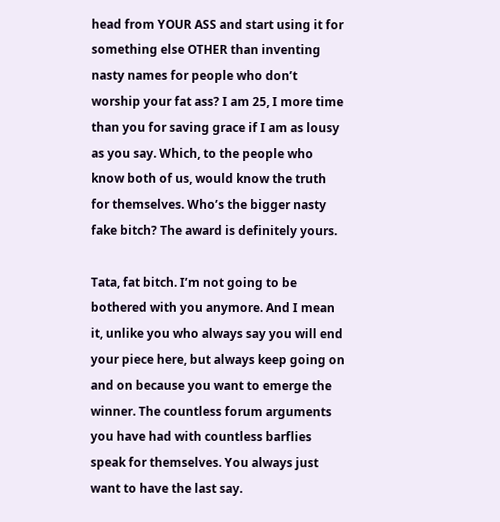head from YOUR ASS and start using it for something else OTHER than inventing nasty names for people who don’t worship your fat ass? I am 25, I more time than you for saving grace if I am as lousy as you say. Which, to the people who know both of us, would know the truth for themselves. Who’s the bigger nasty fake bitch? The award is definitely yours.

Tata, fat bitch. I’m not going to be bothered with you anymore. And I mean it, unlike you who always say you will end your piece here, but always keep going on and on because you want to emerge the winner. The countless forum arguments you have had with countless barflies speak for themselves. You always just want to have the last say.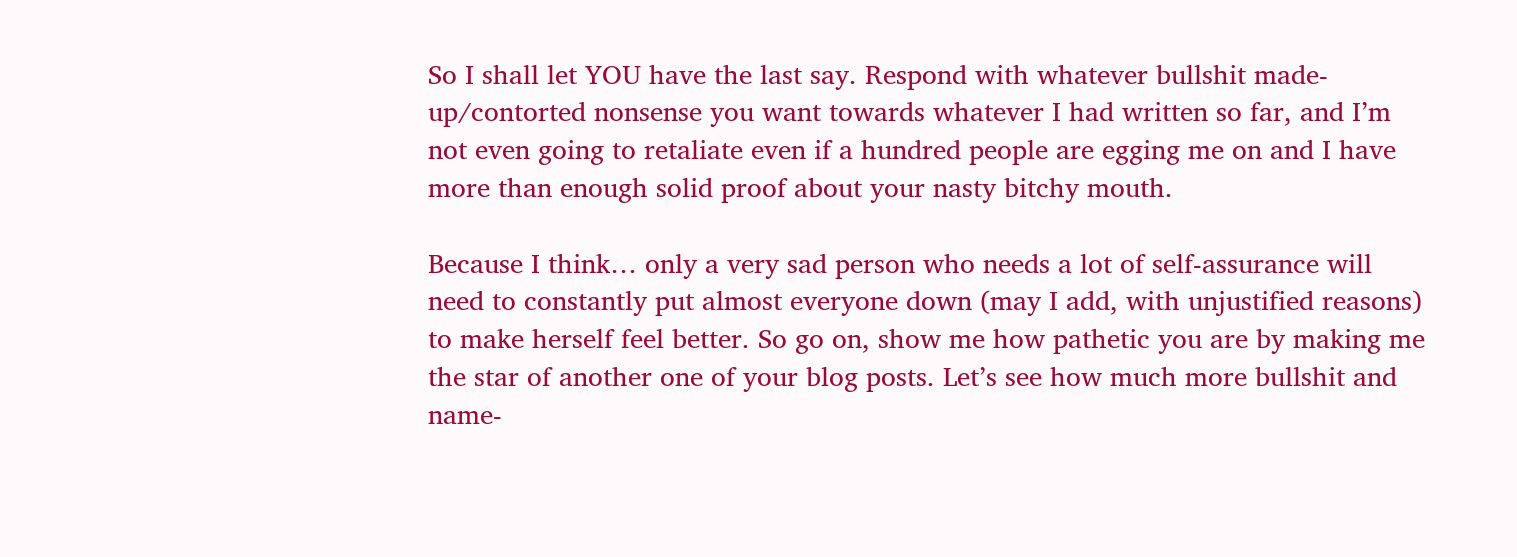So I shall let YOU have the last say. Respond with whatever bullshit made-up/contorted nonsense you want towards whatever I had written so far, and I’m not even going to retaliate even if a hundred people are egging me on and I have more than enough solid proof about your nasty bitchy mouth.

Because I think… only a very sad person who needs a lot of self-assurance will need to constantly put almost everyone down (may I add, with unjustified reasons) to make herself feel better. So go on, show me how pathetic you are by making me the star of another one of your blog posts. Let’s see how much more bullshit and name-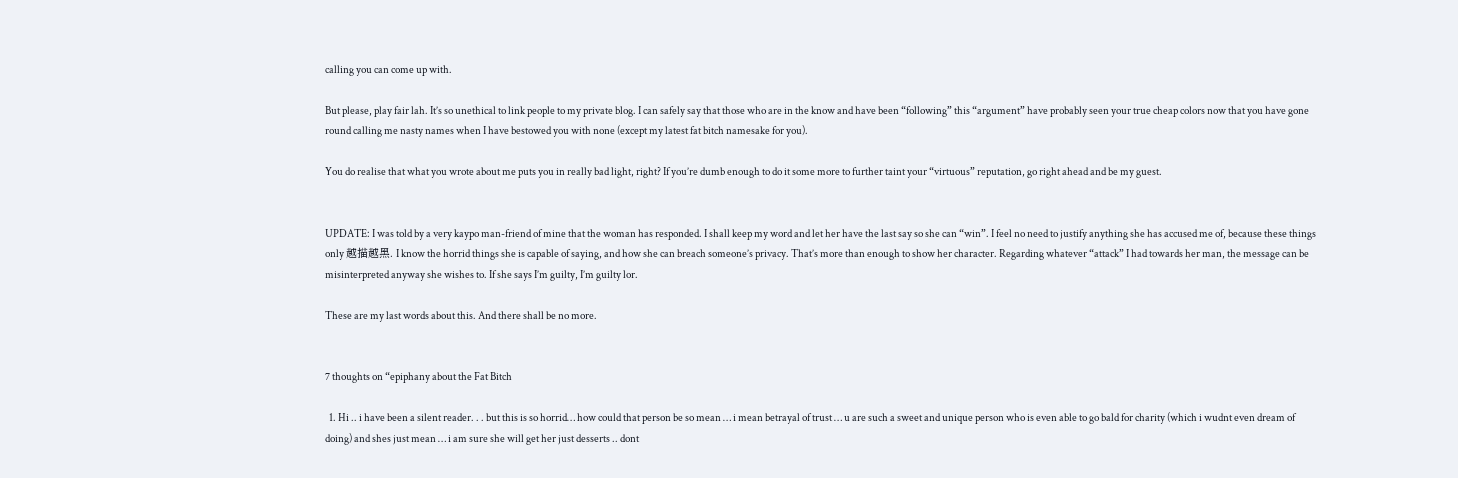calling you can come up with.

But please, play fair lah. It’s so unethical to link people to my private blog. I can safely say that those who are in the know and have been “following” this “argument” have probably seen your true cheap colors now that you have gone round calling me nasty names when I have bestowed you with none (except my latest fat bitch namesake for you).

You do realise that what you wrote about me puts you in really bad light, right? If you’re dumb enough to do it some more to further taint your “virtuous” reputation, go right ahead and be my guest.


UPDATE: I was told by a very kaypo man-friend of mine that the woman has responded. I shall keep my word and let her have the last say so she can “win”. I feel no need to justify anything she has accused me of, because these things only 越描越黑. I know the horrid things she is capable of saying, and how she can breach someone’s privacy. That’s more than enough to show her character. Regarding whatever “attack” I had towards her man, the message can be misinterpreted anyway she wishes to. If she says I’m guilty, I’m guilty lor.

These are my last words about this. And there shall be no more.


7 thoughts on “epiphany about the Fat Bitch

  1. Hi .. i have been a silent reader. . . but this is so horrid… how could that person be so mean … i mean betrayal of trust … u are such a sweet and unique person who is even able to go bald for charity (which i wudnt even dream of doing) and shes just mean … i am sure she will get her just desserts .. dont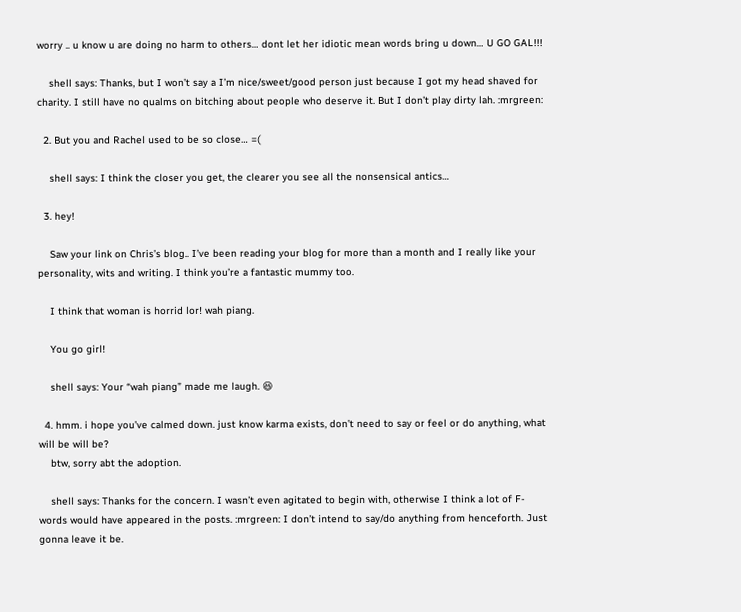worry .. u know u are doing no harm to others… dont let her idiotic mean words bring u down… U GO GAL!!!

    shell says: Thanks, but I won’t say a I’m nice/sweet/good person just because I got my head shaved for charity. I still have no qualms on bitching about people who deserve it. But I don’t play dirty lah. :mrgreen:

  2. But you and Rachel used to be so close… =(

    shell says: I think the closer you get, the clearer you see all the nonsensical antics…

  3. hey!

    Saw your link on Chris’s blog.. I’ve been reading your blog for more than a month and I really like your personality, wits and writing. I think you’re a fantastic mummy too.

    I think that woman is horrid lor! wah piang.

    You go girl!

    shell says: Your “wah piang” made me laugh. 😆

  4. hmm. i hope you’ve calmed down. just know karma exists, don’t need to say or feel or do anything, what will be will be?
    btw, sorry abt the adoption.

    shell says: Thanks for the concern. I wasn’t even agitated to begin with, otherwise I think a lot of F-words would have appeared in the posts. :mrgreen: I don’t intend to say/do anything from henceforth. Just gonna leave it be.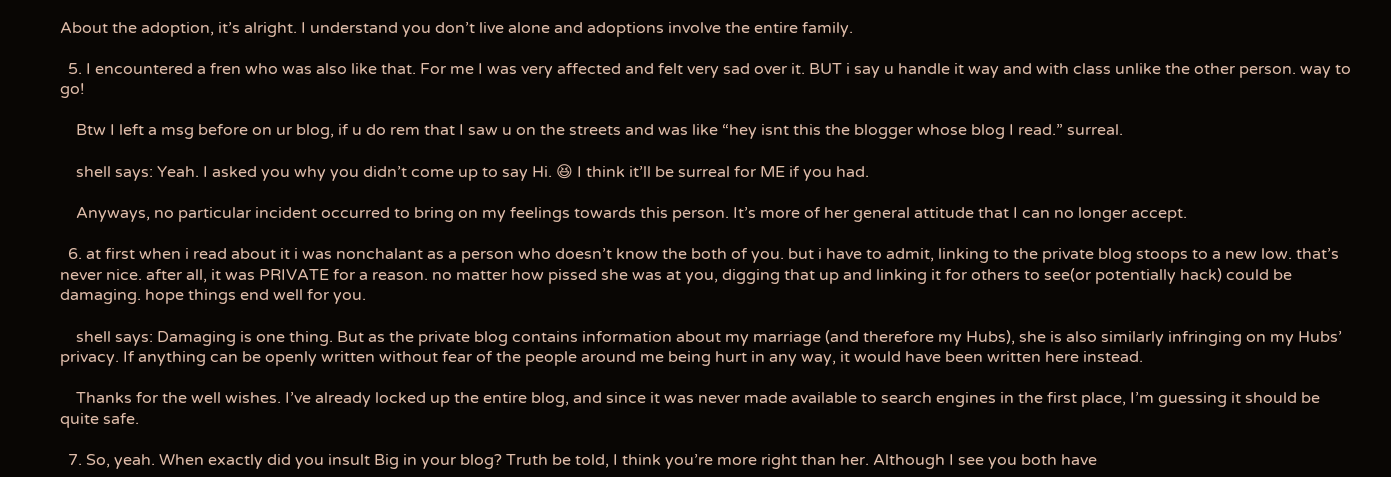About the adoption, it’s alright. I understand you don’t live alone and adoptions involve the entire family.

  5. I encountered a fren who was also like that. For me I was very affected and felt very sad over it. BUT i say u handle it way and with class unlike the other person. way to go!

    Btw I left a msg before on ur blog, if u do rem that I saw u on the streets and was like “hey isnt this the blogger whose blog I read.” surreal.

    shell says: Yeah. I asked you why you didn’t come up to say Hi. 😆 I think it’ll be surreal for ME if you had.

    Anyways, no particular incident occurred to bring on my feelings towards this person. It’s more of her general attitude that I can no longer accept.

  6. at first when i read about it i was nonchalant as a person who doesn’t know the both of you. but i have to admit, linking to the private blog stoops to a new low. that’s never nice. after all, it was PRIVATE for a reason. no matter how pissed she was at you, digging that up and linking it for others to see(or potentially hack) could be damaging. hope things end well for you.

    shell says: Damaging is one thing. But as the private blog contains information about my marriage (and therefore my Hubs), she is also similarly infringing on my Hubs’ privacy. If anything can be openly written without fear of the people around me being hurt in any way, it would have been written here instead.

    Thanks for the well wishes. I’ve already locked up the entire blog, and since it was never made available to search engines in the first place, I’m guessing it should be quite safe.

  7. So, yeah. When exactly did you insult Big in your blog? Truth be told, I think you’re more right than her. Although I see you both have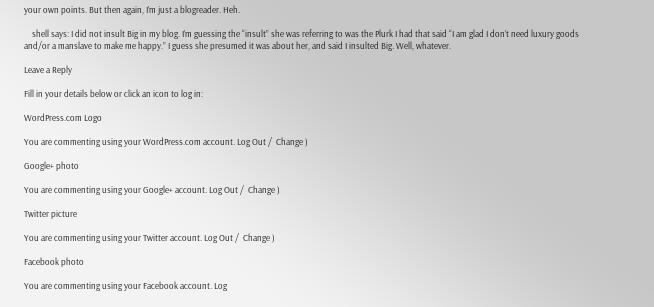your own points. But then again, I’m just a blogreader. Heh.

    shell says: I did not insult Big in my blog. I’m guessing the “insult” she was referring to was the Plurk I had that said “I am glad I don’t need luxury goods and/or a manslave to make me happy.” I guess she presumed it was about her, and said I insulted Big. Well, whatever.

Leave a Reply

Fill in your details below or click an icon to log in:

WordPress.com Logo

You are commenting using your WordPress.com account. Log Out /  Change )

Google+ photo

You are commenting using your Google+ account. Log Out /  Change )

Twitter picture

You are commenting using your Twitter account. Log Out /  Change )

Facebook photo

You are commenting using your Facebook account. Log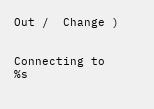Out /  Change )


Connecting to %s